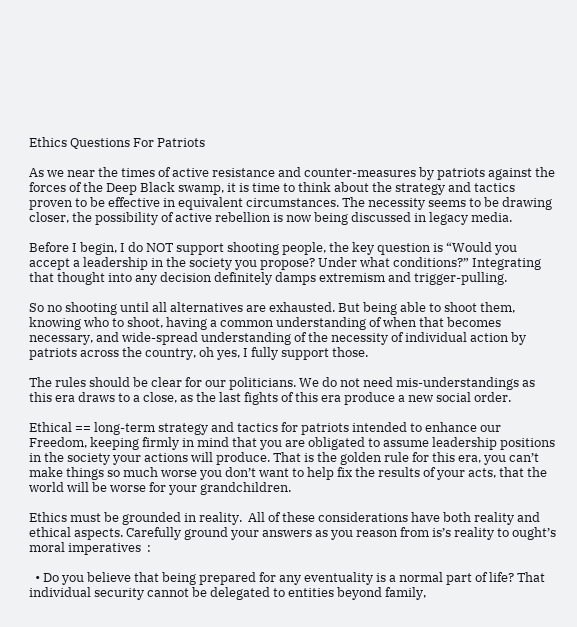Ethics Questions For Patriots

As we near the times of active resistance and counter-measures by patriots against the forces of the Deep Black swamp, it is time to think about the strategy and tactics proven to be effective in equivalent circumstances. The necessity seems to be drawing closer, the possibility of active rebellion is now being discussed in legacy media.

Before I begin, I do NOT support shooting people, the key question is “Would you accept a leadership in the society you propose? Under what conditions?” Integrating that thought into any decision definitely damps extremism and trigger-pulling.

So no shooting until all alternatives are exhausted. But being able to shoot them, knowing who to shoot, having a common understanding of when that becomes necessary, and wide-spread understanding of the necessity of individual action by patriots across the country, oh yes, I fully support those.

The rules should be clear for our politicians. We do not need mis-understandings as this era draws to a close, as the last fights of this era produce a new social order.

Ethical == long-term strategy and tactics for patriots intended to enhance our Freedom, keeping firmly in mind that you are obligated to assume leadership positions in the society your actions will produce. That is the golden rule for this era, you can’t make things so much worse you don’t want to help fix the results of your acts, that the world will be worse for your grandchildren.

Ethics must be grounded in reality.  All of these considerations have both reality and ethical aspects. Carefully ground your answers as you reason from is’s reality to ought’s moral imperatives  :

  • Do you believe that being prepared for any eventuality is a normal part of life? That individual security cannot be delegated to entities beyond family,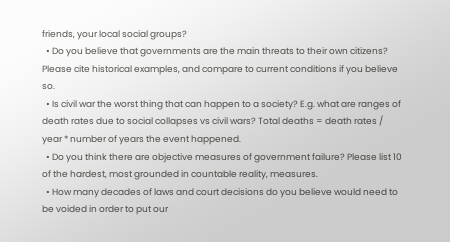friends, your local social groups?
  • Do you believe that governments are the main threats to their own citizens? Please cite historical examples, and compare to current conditions if you believe so.
  • Is civil war the worst thing that can happen to a society? E.g. what are ranges of death rates due to social collapses vs civil wars? Total deaths = death rates / year * number of years the event happened.
  • Do you think there are objective measures of government failure? Please list 10 of the hardest, most grounded in countable reality, measures.
  • How many decades of laws and court decisions do you believe would need to be voided in order to put our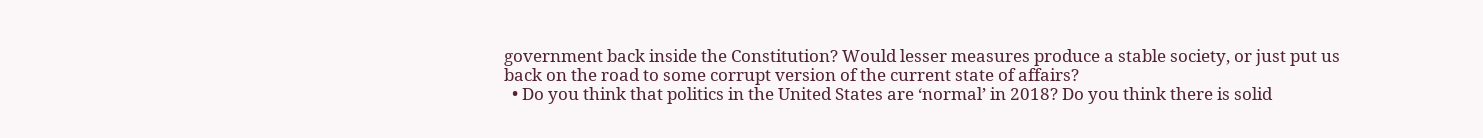government back inside the Constitution? Would lesser measures produce a stable society, or just put us back on the road to some corrupt version of the current state of affairs?
  • Do you think that politics in the United States are ‘normal’ in 2018? Do you think there is solid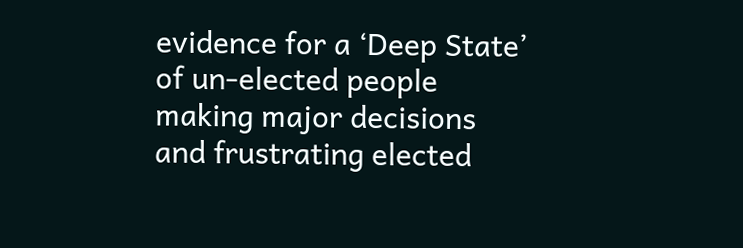evidence for a ‘Deep State’ of un-elected people making major decisions and frustrating elected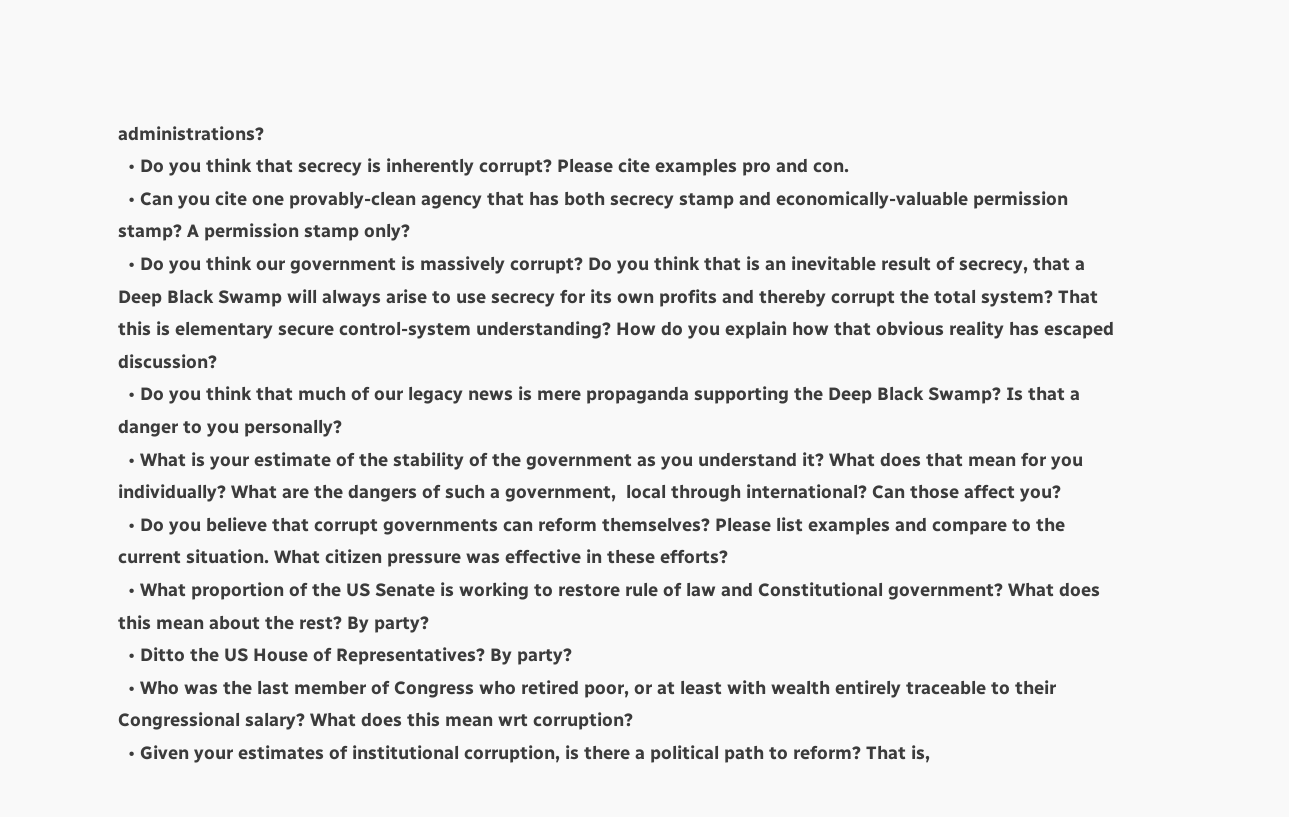administrations?
  • Do you think that secrecy is inherently corrupt? Please cite examples pro and con.
  • Can you cite one provably-clean agency that has both secrecy stamp and economically-valuable permission stamp? A permission stamp only?
  • Do you think our government is massively corrupt? Do you think that is an inevitable result of secrecy, that a Deep Black Swamp will always arise to use secrecy for its own profits and thereby corrupt the total system? That this is elementary secure control-system understanding? How do you explain how that obvious reality has escaped discussion?
  • Do you think that much of our legacy news is mere propaganda supporting the Deep Black Swamp? Is that a danger to you personally?
  • What is your estimate of the stability of the government as you understand it? What does that mean for you individually? What are the dangers of such a government,  local through international? Can those affect you?
  • Do you believe that corrupt governments can reform themselves? Please list examples and compare to the current situation. What citizen pressure was effective in these efforts?
  • What proportion of the US Senate is working to restore rule of law and Constitutional government? What does this mean about the rest? By party?
  • Ditto the US House of Representatives? By party?
  • Who was the last member of Congress who retired poor, or at least with wealth entirely traceable to their Congressional salary? What does this mean wrt corruption?
  • Given your estimates of institutional corruption, is there a political path to reform? That is,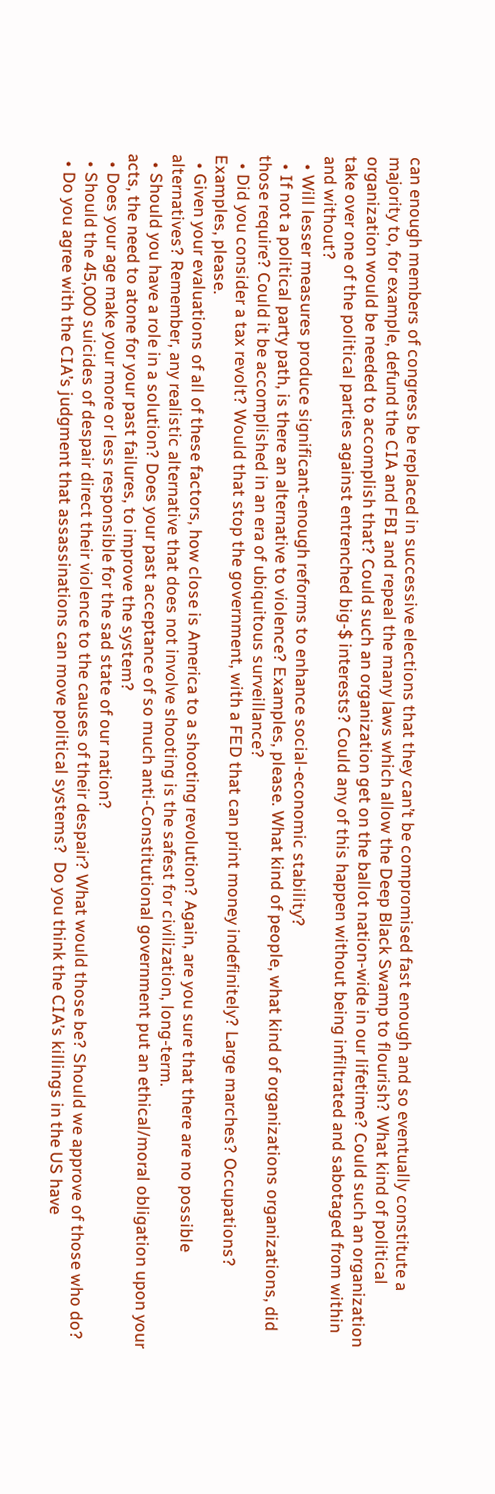can enough members of congress be replaced in successive elections that they can’t be compromised fast enough and so eventually constitute a majority to, for example, defund the CIA and FBI and repeal the many laws which allow the Deep Black Swamp to flourish? What kind of political organization would be needed to accomplish that? Could such an organization get on the ballot nation-wide in our lifetime? Could such an organization take over one of the political parties against entrenched big-$ interests? Could any of this happen without being infiltrated and sabotaged from within and without?
  • Will lesser measures produce significant-enough reforms to enhance social-economic stability?
  • If not a political party path, is there an alternative to violence? Examples, please. What kind of people, what kind of organizations organizations, did those require? Could it be accomplished in an era of ubiquitous surveillance?
  • Did you consider a tax revolt? Would that stop the government, with a FED that can print money indefinitely? Large marches? Occupations? Examples, please.
  • Given your evaluations of all of these factors, how close is America to a shooting revolution? Again, are you sure that there are no possible alternatives? Remember, any realistic alternative that does not involve shooting is the safest for civilization, long-term.
  • Should you have a role in a solution? Does your past acceptance of so much anti-Constitutional government put an ethical/moral obligation upon your acts, the need to atone for your past failures, to improve the system?
  • Does your age make your more or less responsible for the sad state of our nation?
  • Should the 45,000 suicides of despair direct their violence to the causes of their despair? What would those be? Should we approve of those who do?
  • Do you agree with the CIA’s judgment that assassinations can move political systems?  Do you think the CIA’s killings in the US have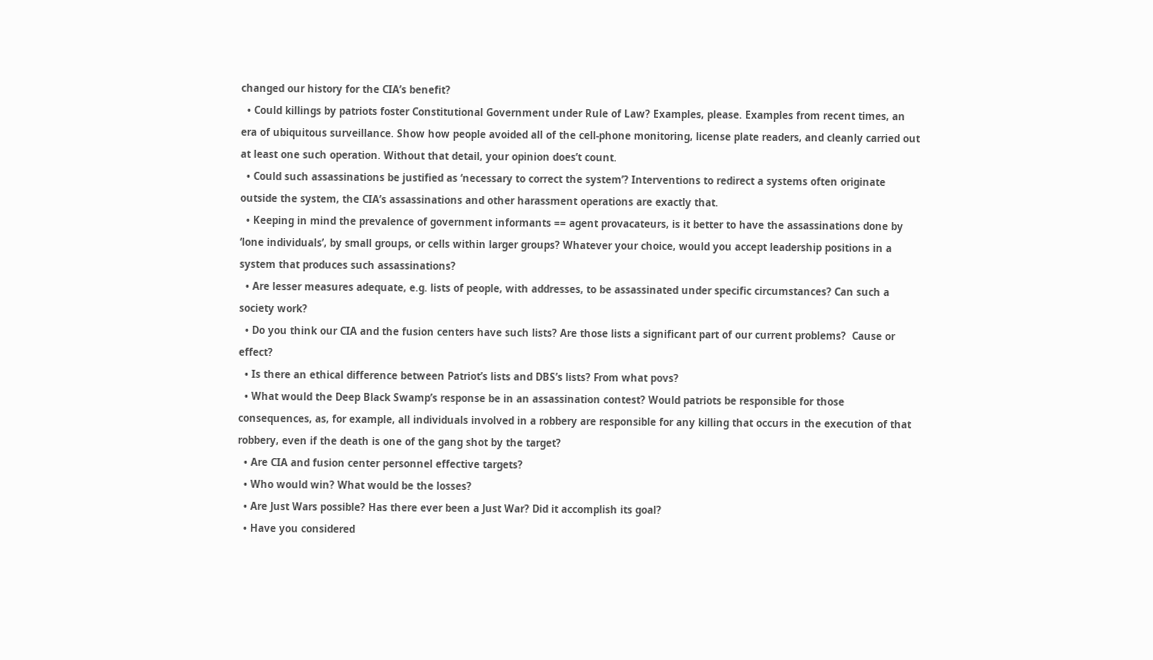changed our history for the CIA’s benefit?
  • Could killings by patriots foster Constitutional Government under Rule of Law? Examples, please. Examples from recent times, an era of ubiquitous surveillance. Show how people avoided all of the cell-phone monitoring, license plate readers, and cleanly carried out at least one such operation. Without that detail, your opinion does’t count.
  • Could such assassinations be justified as ‘necessary to correct the system’? Interventions to redirect a systems often originate outside the system, the CIA’s assassinations and other harassment operations are exactly that.
  • Keeping in mind the prevalence of government informants == agent provacateurs, is it better to have the assassinations done by ‘lone individuals’, by small groups, or cells within larger groups? Whatever your choice, would you accept leadership positions in a system that produces such assassinations?
  • Are lesser measures adequate, e.g. lists of people, with addresses, to be assassinated under specific circumstances? Can such a society work?
  • Do you think our CIA and the fusion centers have such lists? Are those lists a significant part of our current problems?  Cause or effect?
  • Is there an ethical difference between Patriot’s lists and DBS’s lists? From what povs?
  • What would the Deep Black Swamp’s response be in an assassination contest? Would patriots be responsible for those consequences, as, for example, all individuals involved in a robbery are responsible for any killing that occurs in the execution of that robbery, even if the death is one of the gang shot by the target?
  • Are CIA and fusion center personnel effective targets?
  • Who would win? What would be the losses?
  • Are Just Wars possible? Has there ever been a Just War? Did it accomplish its goal?
  • Have you considered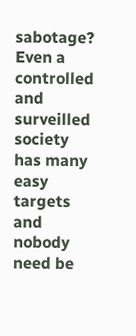sabotage? Even a controlled and surveilled society has many easy targets and nobody need be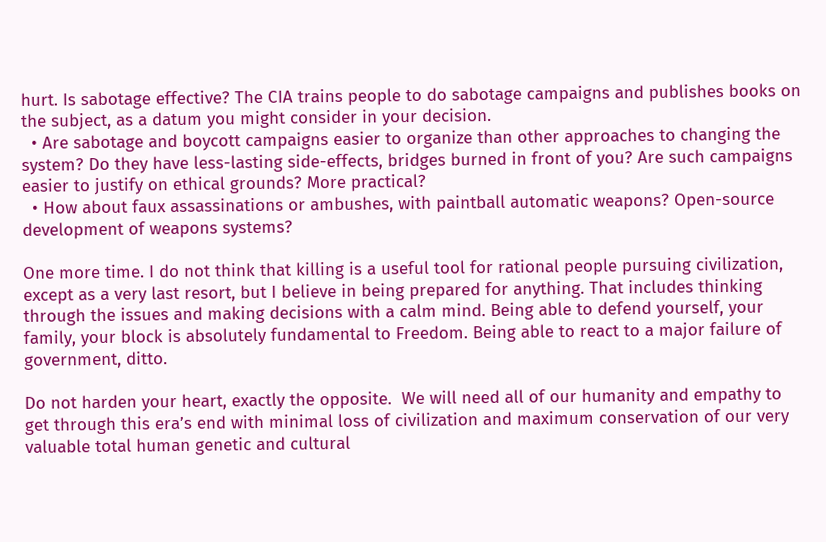hurt. Is sabotage effective? The CIA trains people to do sabotage campaigns and publishes books on the subject, as a datum you might consider in your decision.
  • Are sabotage and boycott campaigns easier to organize than other approaches to changing the system? Do they have less-lasting side-effects, bridges burned in front of you? Are such campaigns easier to justify on ethical grounds? More practical?
  • How about faux assassinations or ambushes, with paintball automatic weapons? Open-source development of weapons systems?

One more time. I do not think that killing is a useful tool for rational people pursuing civilization, except as a very last resort, but I believe in being prepared for anything. That includes thinking through the issues and making decisions with a calm mind. Being able to defend yourself, your family, your block is absolutely fundamental to Freedom. Being able to react to a major failure of government, ditto.

Do not harden your heart, exactly the opposite.  We will need all of our humanity and empathy to get through this era’s end with minimal loss of civilization and maximum conservation of our very valuable total human genetic and cultural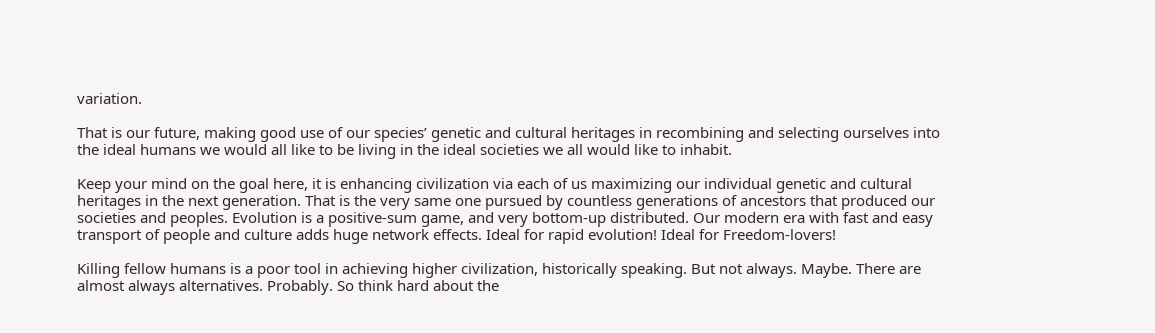variation.

That is our future, making good use of our species’ genetic and cultural heritages in recombining and selecting ourselves into the ideal humans we would all like to be living in the ideal societies we all would like to inhabit.

Keep your mind on the goal here, it is enhancing civilization via each of us maximizing our individual genetic and cultural heritages in the next generation. That is the very same one pursued by countless generations of ancestors that produced our societies and peoples. Evolution is a positive-sum game, and very bottom-up distributed. Our modern era with fast and easy transport of people and culture adds huge network effects. Ideal for rapid evolution! Ideal for Freedom-lovers!

Killing fellow humans is a poor tool in achieving higher civilization, historically speaking. But not always. Maybe. There are almost always alternatives. Probably. So think hard about the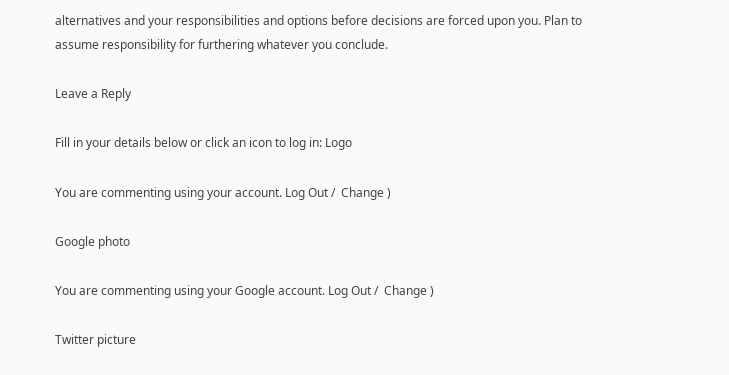alternatives and your responsibilities and options before decisions are forced upon you. Plan to assume responsibility for furthering whatever you conclude.

Leave a Reply

Fill in your details below or click an icon to log in: Logo

You are commenting using your account. Log Out /  Change )

Google photo

You are commenting using your Google account. Log Out /  Change )

Twitter picture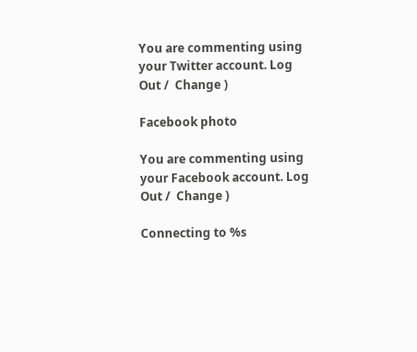You are commenting using your Twitter account. Log Out /  Change )

Facebook photo

You are commenting using your Facebook account. Log Out /  Change )

Connecting to %s